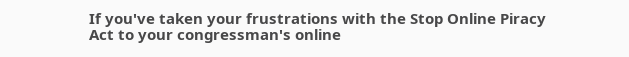If you've taken your frustrations with the Stop Online Piracy Act to your congressman's online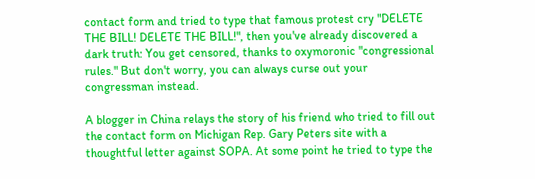contact form and tried to type that famous protest cry "DELETE THE BILL! DELETE THE BILL!", then you've already discovered a dark truth: You get censored, thanks to oxymoronic "congressional rules." But don't worry, you can always curse out your congressman instead.

A blogger in China relays the story of his friend who tried to fill out the contact form on Michigan Rep. Gary Peters site with a thoughtful letter against SOPA. At some point he tried to type the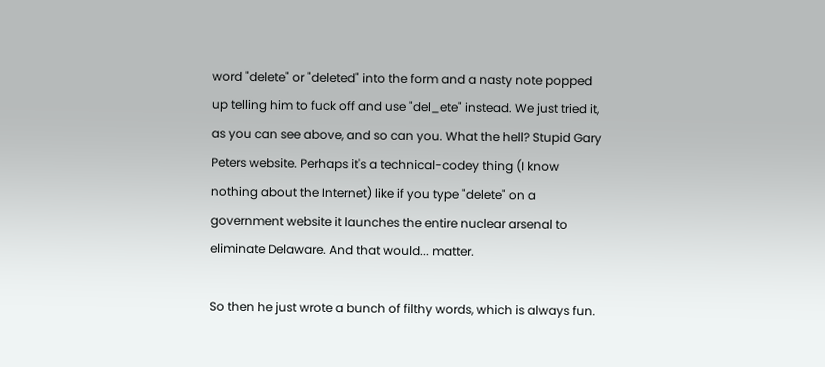word "delete" or "deleted" into the form and a nasty note popped up telling him to fuck off and use "del_ete" instead. We just tried it, as you can see above, and so can you. What the hell? Stupid Gary Peters website. Perhaps it's a technical-codey thing (I know nothing about the Internet) like if you type "delete" on a government website it launches the entire nuclear arsenal to eliminate Delaware. And that would... matter.

So then he just wrote a bunch of filthy words, which is always fun.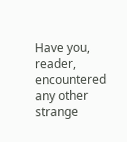Have you, reader, encountered any other strange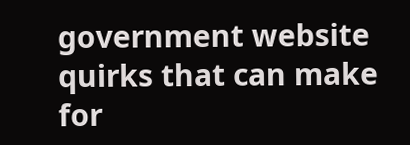government website quirks that can make for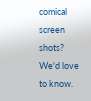comical screen shots? We'd love to know.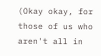(Okay okay, for those of us who aren't all in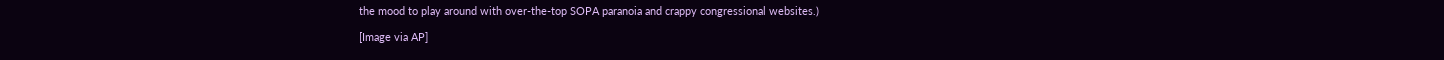the mood to play around with over-the-top SOPA paranoia and crappy congressional websites.)

[Image via AP]